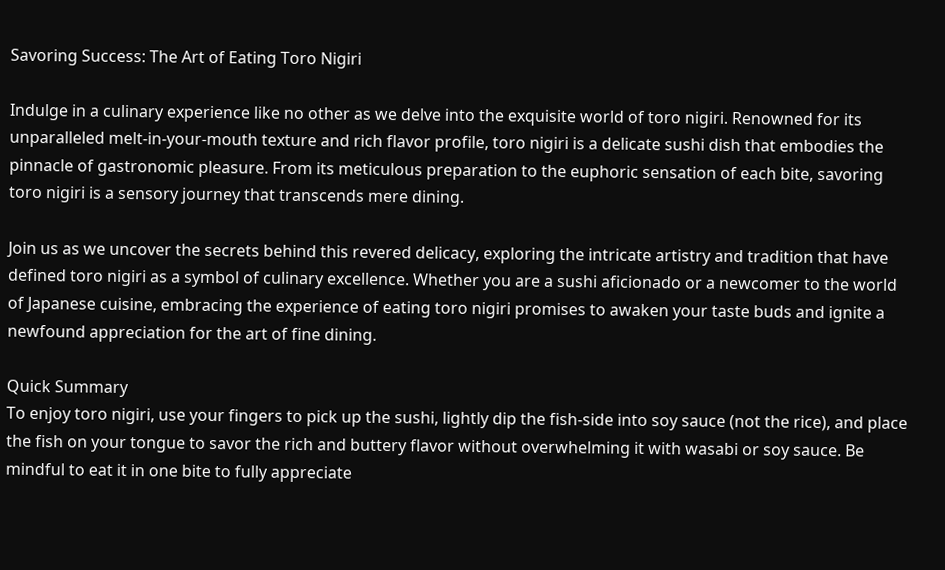Savoring Success: The Art of Eating Toro Nigiri

Indulge in a culinary experience like no other as we delve into the exquisite world of toro nigiri. Renowned for its unparalleled melt-in-your-mouth texture and rich flavor profile, toro nigiri is a delicate sushi dish that embodies the pinnacle of gastronomic pleasure. From its meticulous preparation to the euphoric sensation of each bite, savoring toro nigiri is a sensory journey that transcends mere dining.

Join us as we uncover the secrets behind this revered delicacy, exploring the intricate artistry and tradition that have defined toro nigiri as a symbol of culinary excellence. Whether you are a sushi aficionado or a newcomer to the world of Japanese cuisine, embracing the experience of eating toro nigiri promises to awaken your taste buds and ignite a newfound appreciation for the art of fine dining.

Quick Summary
To enjoy toro nigiri, use your fingers to pick up the sushi, lightly dip the fish-side into soy sauce (not the rice), and place the fish on your tongue to savor the rich and buttery flavor without overwhelming it with wasabi or soy sauce. Be mindful to eat it in one bite to fully appreciate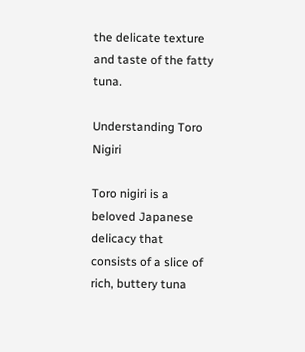the delicate texture and taste of the fatty tuna.

Understanding Toro Nigiri

Toro nigiri is a beloved Japanese delicacy that consists of a slice of rich, buttery tuna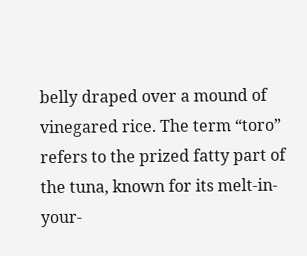belly draped over a mound of vinegared rice. The term “toro” refers to the prized fatty part of the tuna, known for its melt-in-your-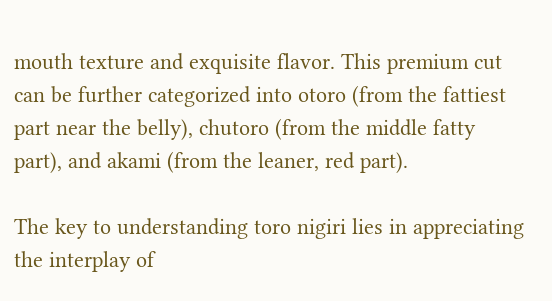mouth texture and exquisite flavor. This premium cut can be further categorized into otoro (from the fattiest part near the belly), chutoro (from the middle fatty part), and akami (from the leaner, red part).

The key to understanding toro nigiri lies in appreciating the interplay of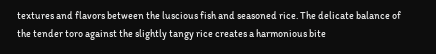textures and flavors between the luscious fish and seasoned rice. The delicate balance of the tender toro against the slightly tangy rice creates a harmonious bite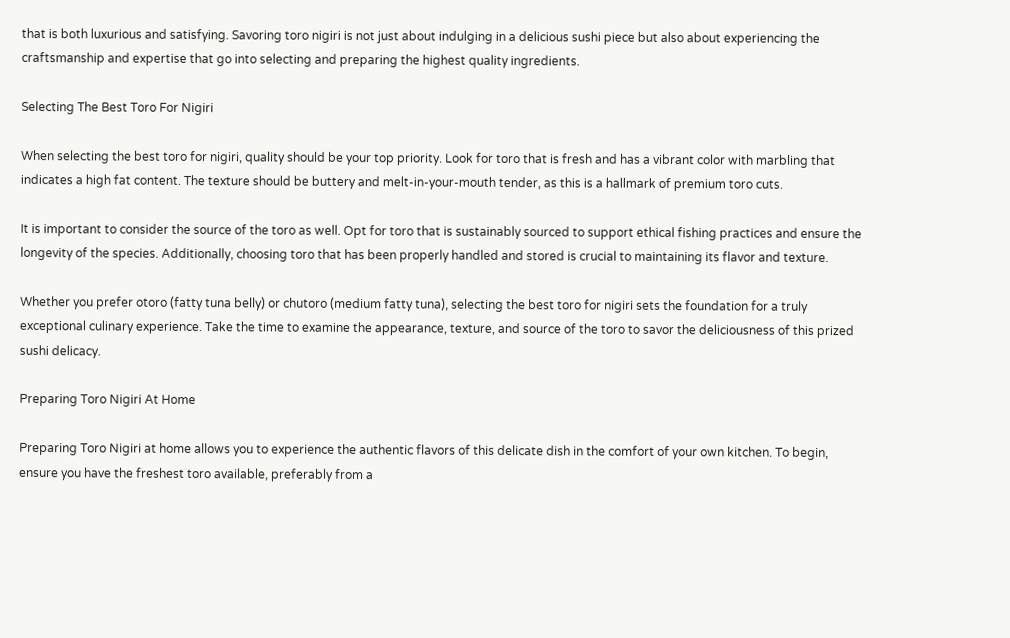that is both luxurious and satisfying. Savoring toro nigiri is not just about indulging in a delicious sushi piece but also about experiencing the craftsmanship and expertise that go into selecting and preparing the highest quality ingredients.

Selecting The Best Toro For Nigiri

When selecting the best toro for nigiri, quality should be your top priority. Look for toro that is fresh and has a vibrant color with marbling that indicates a high fat content. The texture should be buttery and melt-in-your-mouth tender, as this is a hallmark of premium toro cuts.

It is important to consider the source of the toro as well. Opt for toro that is sustainably sourced to support ethical fishing practices and ensure the longevity of the species. Additionally, choosing toro that has been properly handled and stored is crucial to maintaining its flavor and texture.

Whether you prefer otoro (fatty tuna belly) or chutoro (medium fatty tuna), selecting the best toro for nigiri sets the foundation for a truly exceptional culinary experience. Take the time to examine the appearance, texture, and source of the toro to savor the deliciousness of this prized sushi delicacy.

Preparing Toro Nigiri At Home

Preparing Toro Nigiri at home allows you to experience the authentic flavors of this delicate dish in the comfort of your own kitchen. To begin, ensure you have the freshest toro available, preferably from a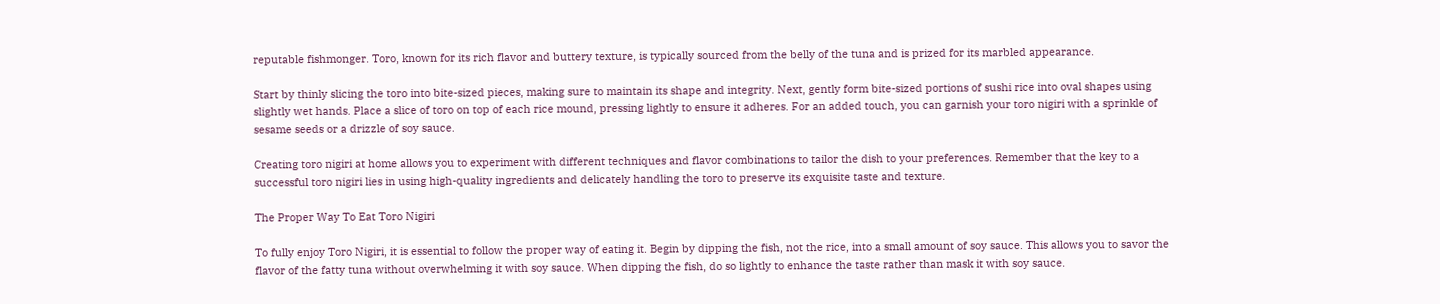reputable fishmonger. Toro, known for its rich flavor and buttery texture, is typically sourced from the belly of the tuna and is prized for its marbled appearance.

Start by thinly slicing the toro into bite-sized pieces, making sure to maintain its shape and integrity. Next, gently form bite-sized portions of sushi rice into oval shapes using slightly wet hands. Place a slice of toro on top of each rice mound, pressing lightly to ensure it adheres. For an added touch, you can garnish your toro nigiri with a sprinkle of sesame seeds or a drizzle of soy sauce.

Creating toro nigiri at home allows you to experiment with different techniques and flavor combinations to tailor the dish to your preferences. Remember that the key to a successful toro nigiri lies in using high-quality ingredients and delicately handling the toro to preserve its exquisite taste and texture.

The Proper Way To Eat Toro Nigiri

To fully enjoy Toro Nigiri, it is essential to follow the proper way of eating it. Begin by dipping the fish, not the rice, into a small amount of soy sauce. This allows you to savor the flavor of the fatty tuna without overwhelming it with soy sauce. When dipping the fish, do so lightly to enhance the taste rather than mask it with soy sauce.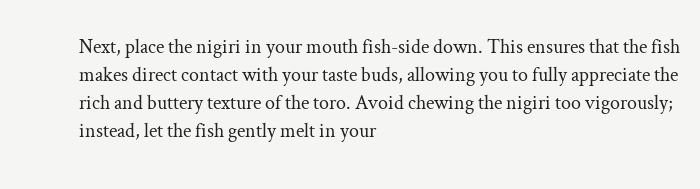Next, place the nigiri in your mouth fish-side down. This ensures that the fish makes direct contact with your taste buds, allowing you to fully appreciate the rich and buttery texture of the toro. Avoid chewing the nigiri too vigorously; instead, let the fish gently melt in your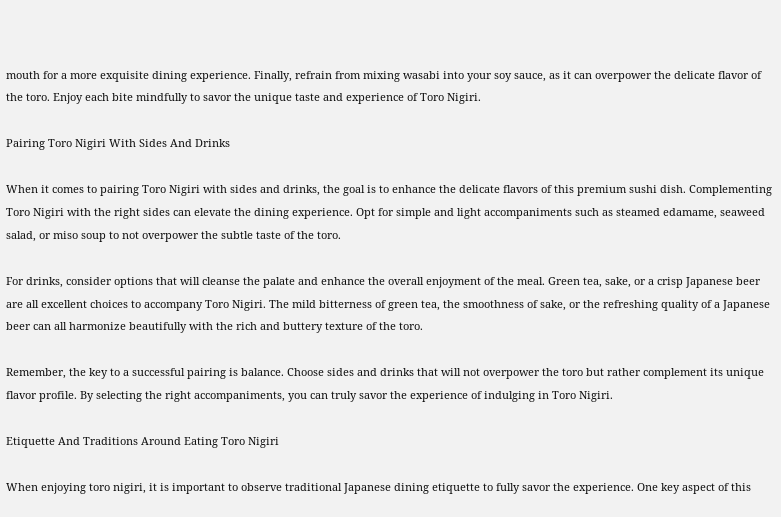mouth for a more exquisite dining experience. Finally, refrain from mixing wasabi into your soy sauce, as it can overpower the delicate flavor of the toro. Enjoy each bite mindfully to savor the unique taste and experience of Toro Nigiri.

Pairing Toro Nigiri With Sides And Drinks

When it comes to pairing Toro Nigiri with sides and drinks, the goal is to enhance the delicate flavors of this premium sushi dish. Complementing Toro Nigiri with the right sides can elevate the dining experience. Opt for simple and light accompaniments such as steamed edamame, seaweed salad, or miso soup to not overpower the subtle taste of the toro.

For drinks, consider options that will cleanse the palate and enhance the overall enjoyment of the meal. Green tea, sake, or a crisp Japanese beer are all excellent choices to accompany Toro Nigiri. The mild bitterness of green tea, the smoothness of sake, or the refreshing quality of a Japanese beer can all harmonize beautifully with the rich and buttery texture of the toro.

Remember, the key to a successful pairing is balance. Choose sides and drinks that will not overpower the toro but rather complement its unique flavor profile. By selecting the right accompaniments, you can truly savor the experience of indulging in Toro Nigiri.

Etiquette And Traditions Around Eating Toro Nigiri

When enjoying toro nigiri, it is important to observe traditional Japanese dining etiquette to fully savor the experience. One key aspect of this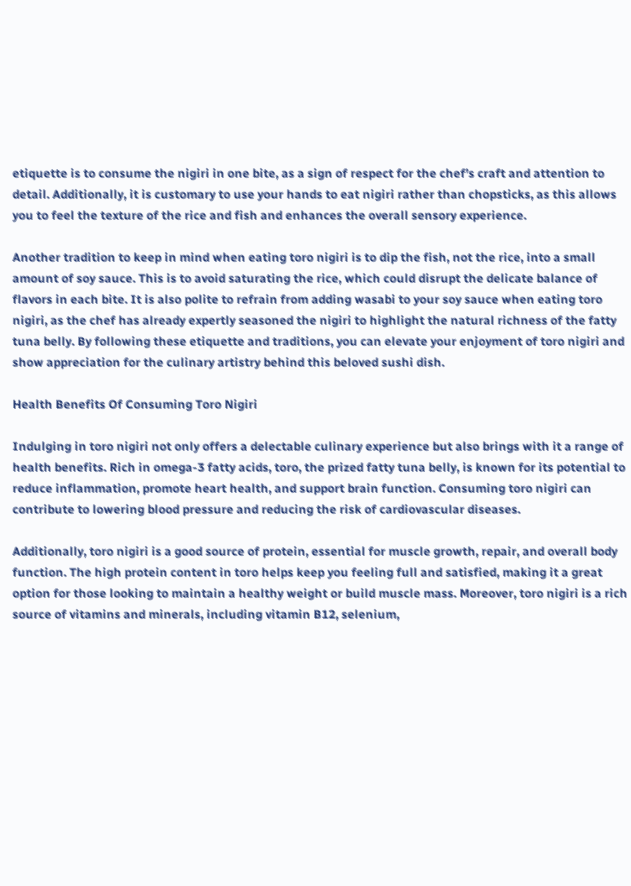etiquette is to consume the nigiri in one bite, as a sign of respect for the chef’s craft and attention to detail. Additionally, it is customary to use your hands to eat nigiri rather than chopsticks, as this allows you to feel the texture of the rice and fish and enhances the overall sensory experience.

Another tradition to keep in mind when eating toro nigiri is to dip the fish, not the rice, into a small amount of soy sauce. This is to avoid saturating the rice, which could disrupt the delicate balance of flavors in each bite. It is also polite to refrain from adding wasabi to your soy sauce when eating toro nigiri, as the chef has already expertly seasoned the nigiri to highlight the natural richness of the fatty tuna belly. By following these etiquette and traditions, you can elevate your enjoyment of toro nigiri and show appreciation for the culinary artistry behind this beloved sushi dish.

Health Benefits Of Consuming Toro Nigiri

Indulging in toro nigiri not only offers a delectable culinary experience but also brings with it a range of health benefits. Rich in omega-3 fatty acids, toro, the prized fatty tuna belly, is known for its potential to reduce inflammation, promote heart health, and support brain function. Consuming toro nigiri can contribute to lowering blood pressure and reducing the risk of cardiovascular diseases.

Additionally, toro nigiri is a good source of protein, essential for muscle growth, repair, and overall body function. The high protein content in toro helps keep you feeling full and satisfied, making it a great option for those looking to maintain a healthy weight or build muscle mass. Moreover, toro nigiri is a rich source of vitamins and minerals, including vitamin B12, selenium,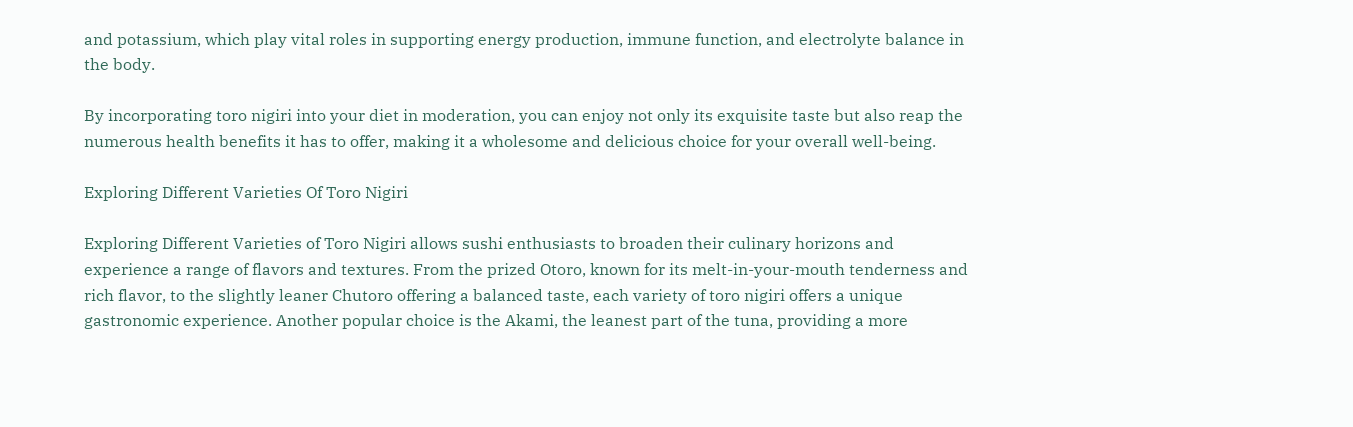and potassium, which play vital roles in supporting energy production, immune function, and electrolyte balance in the body.

By incorporating toro nigiri into your diet in moderation, you can enjoy not only its exquisite taste but also reap the numerous health benefits it has to offer, making it a wholesome and delicious choice for your overall well-being.

Exploring Different Varieties Of Toro Nigiri

Exploring Different Varieties of Toro Nigiri allows sushi enthusiasts to broaden their culinary horizons and experience a range of flavors and textures. From the prized Otoro, known for its melt-in-your-mouth tenderness and rich flavor, to the slightly leaner Chutoro offering a balanced taste, each variety of toro nigiri offers a unique gastronomic experience. Another popular choice is the Akami, the leanest part of the tuna, providing a more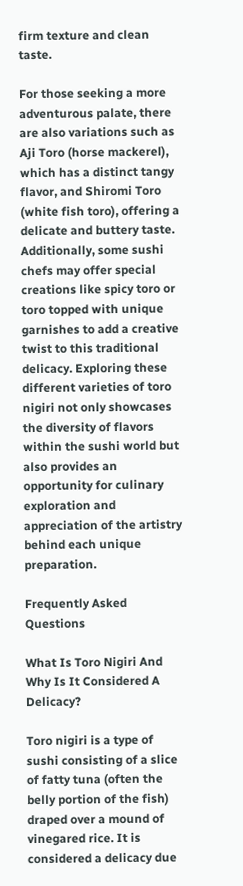firm texture and clean taste.

For those seeking a more adventurous palate, there are also variations such as Aji Toro (horse mackerel), which has a distinct tangy flavor, and Shiromi Toro (white fish toro), offering a delicate and buttery taste. Additionally, some sushi chefs may offer special creations like spicy toro or toro topped with unique garnishes to add a creative twist to this traditional delicacy. Exploring these different varieties of toro nigiri not only showcases the diversity of flavors within the sushi world but also provides an opportunity for culinary exploration and appreciation of the artistry behind each unique preparation.

Frequently Asked Questions

What Is Toro Nigiri And Why Is It Considered A Delicacy?

Toro nigiri is a type of sushi consisting of a slice of fatty tuna (often the belly portion of the fish) draped over a mound of vinegared rice. It is considered a delicacy due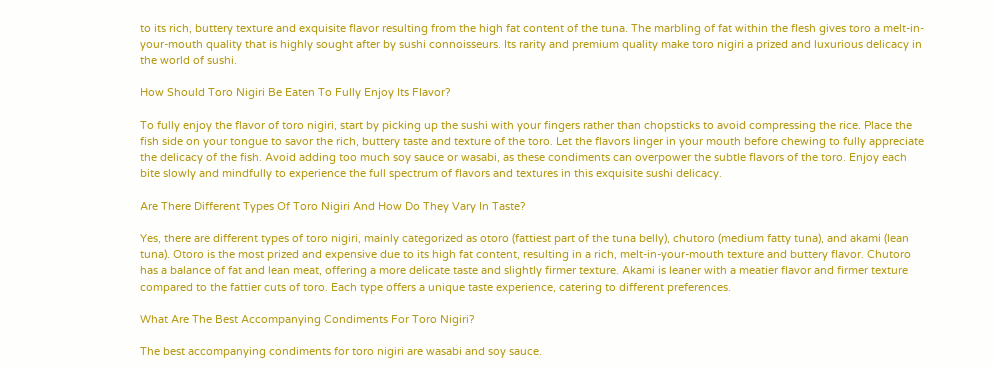to its rich, buttery texture and exquisite flavor resulting from the high fat content of the tuna. The marbling of fat within the flesh gives toro a melt-in-your-mouth quality that is highly sought after by sushi connoisseurs. Its rarity and premium quality make toro nigiri a prized and luxurious delicacy in the world of sushi.

How Should Toro Nigiri Be Eaten To Fully Enjoy Its Flavor?

To fully enjoy the flavor of toro nigiri, start by picking up the sushi with your fingers rather than chopsticks to avoid compressing the rice. Place the fish side on your tongue to savor the rich, buttery taste and texture of the toro. Let the flavors linger in your mouth before chewing to fully appreciate the delicacy of the fish. Avoid adding too much soy sauce or wasabi, as these condiments can overpower the subtle flavors of the toro. Enjoy each bite slowly and mindfully to experience the full spectrum of flavors and textures in this exquisite sushi delicacy.

Are There Different Types Of Toro Nigiri And How Do They Vary In Taste?

Yes, there are different types of toro nigiri, mainly categorized as otoro (fattiest part of the tuna belly), chutoro (medium fatty tuna), and akami (lean tuna). Otoro is the most prized and expensive due to its high fat content, resulting in a rich, melt-in-your-mouth texture and buttery flavor. Chutoro has a balance of fat and lean meat, offering a more delicate taste and slightly firmer texture. Akami is leaner with a meatier flavor and firmer texture compared to the fattier cuts of toro. Each type offers a unique taste experience, catering to different preferences.

What Are The Best Accompanying Condiments For Toro Nigiri?

The best accompanying condiments for toro nigiri are wasabi and soy sauce.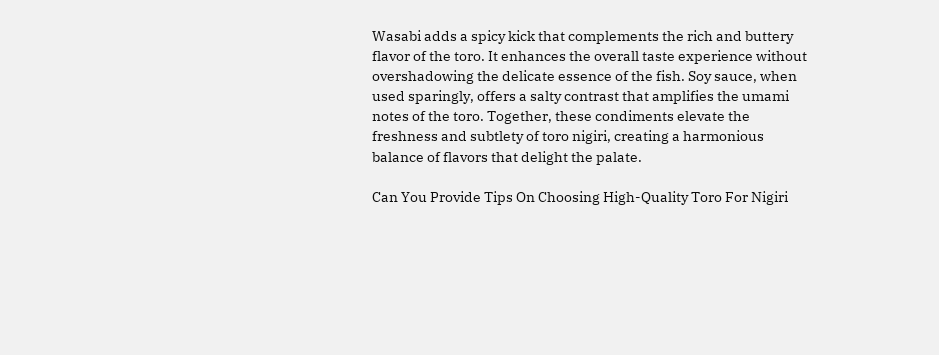Wasabi adds a spicy kick that complements the rich and buttery flavor of the toro. It enhances the overall taste experience without overshadowing the delicate essence of the fish. Soy sauce, when used sparingly, offers a salty contrast that amplifies the umami notes of the toro. Together, these condiments elevate the freshness and subtlety of toro nigiri, creating a harmonious balance of flavors that delight the palate.

Can You Provide Tips On Choosing High-Quality Toro For Nigiri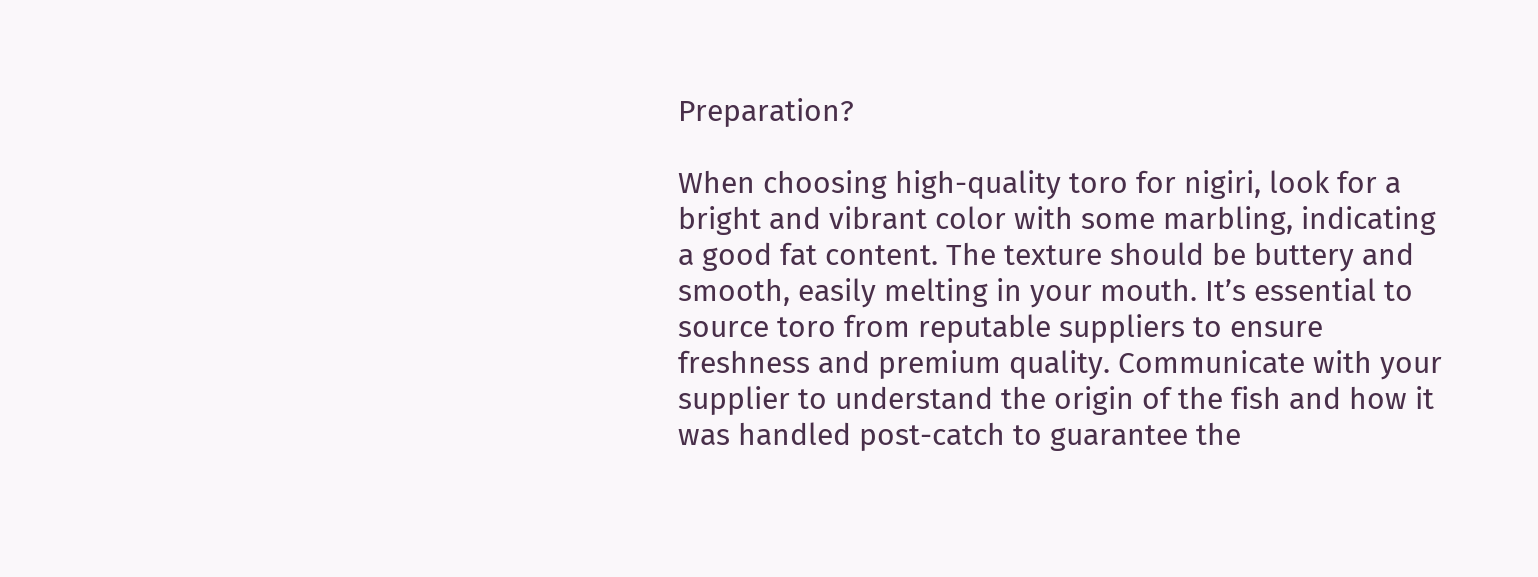Preparation?

When choosing high-quality toro for nigiri, look for a bright and vibrant color with some marbling, indicating a good fat content. The texture should be buttery and smooth, easily melting in your mouth. It’s essential to source toro from reputable suppliers to ensure freshness and premium quality. Communicate with your supplier to understand the origin of the fish and how it was handled post-catch to guarantee the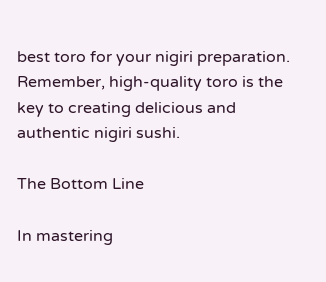best toro for your nigiri preparation. Remember, high-quality toro is the key to creating delicious and authentic nigiri sushi.

The Bottom Line

In mastering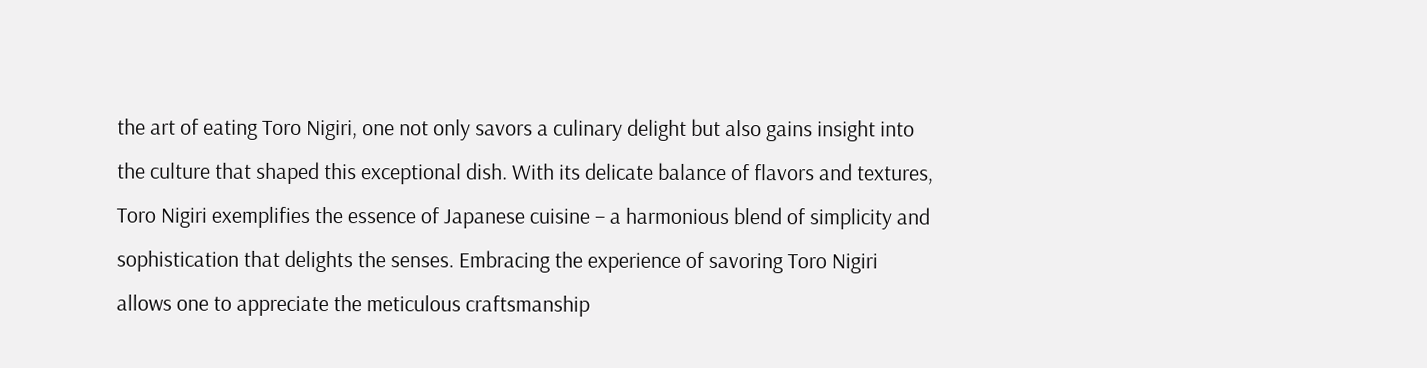the art of eating Toro Nigiri, one not only savors a culinary delight but also gains insight into the culture that shaped this exceptional dish. With its delicate balance of flavors and textures, Toro Nigiri exemplifies the essence of Japanese cuisine – a harmonious blend of simplicity and sophistication that delights the senses. Embracing the experience of savoring Toro Nigiri allows one to appreciate the meticulous craftsmanship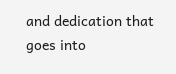and dedication that goes into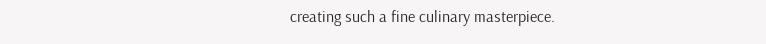creating such a fine culinary masterpiece.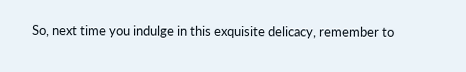So, next time you indulge in this exquisite delicacy, remember to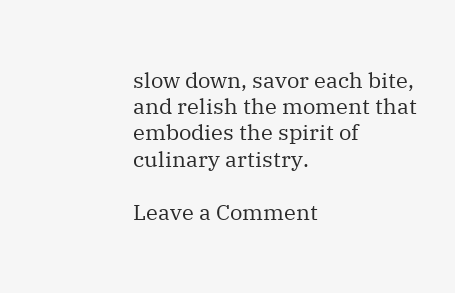slow down, savor each bite, and relish the moment that embodies the spirit of culinary artistry.

Leave a Comment